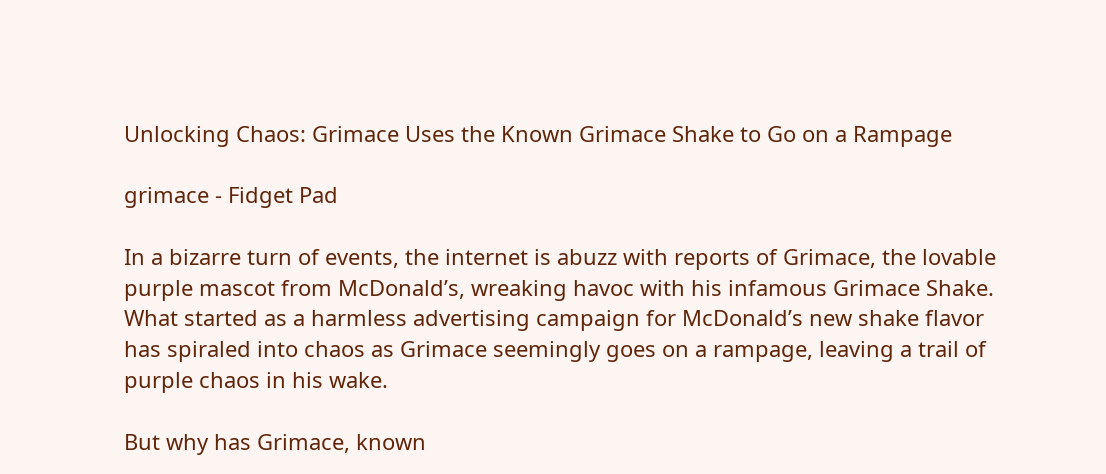Unlocking Chaos: Grimace Uses the Known Grimace Shake to Go on a Rampage

grimace - Fidget Pad

In a bizarre turn of events, the internet is abuzz with reports of Grimace, the lovable purple mascot from McDonald’s, wreaking havoc with his infamous Grimace Shake. What started as a harmless advertising campaign for McDonald’s new shake flavor has spiraled into chaos as Grimace seemingly goes on a rampage, leaving a trail of purple chaos in his wake.

But why has Grimace, known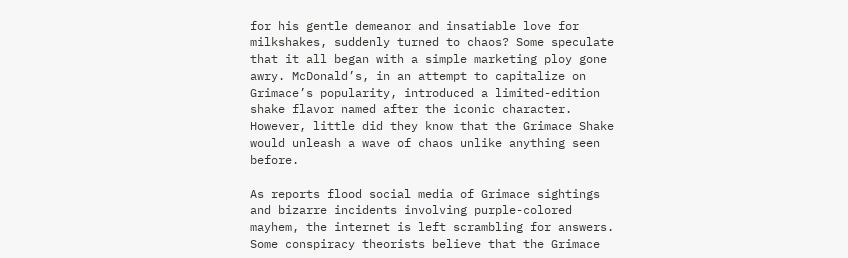for his gentle demeanor and insatiable love for milkshakes, suddenly turned to chaos? Some speculate that it all began with a simple marketing ploy gone awry. McDonald’s, in an attempt to capitalize on Grimace’s popularity, introduced a limited-edition shake flavor named after the iconic character. However, little did they know that the Grimace Shake would unleash a wave of chaos unlike anything seen before.

As reports flood social media of Grimace sightings and bizarre incidents involving purple-colored mayhem, the internet is left scrambling for answers. Some conspiracy theorists believe that the Grimace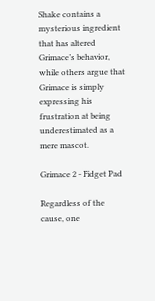Shake contains a mysterious ingredient that has altered Grimace’s behavior, while others argue that Grimace is simply expressing his frustration at being underestimated as a mere mascot.

Grimace 2 - Fidget Pad

Regardless of the cause, one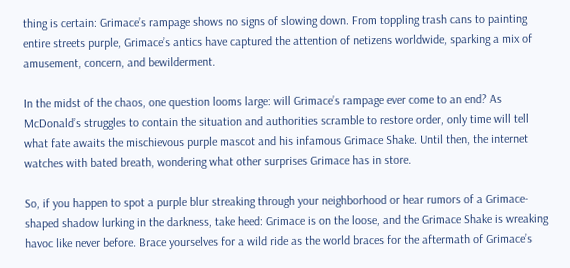thing is certain: Grimace’s rampage shows no signs of slowing down. From toppling trash cans to painting entire streets purple, Grimace’s antics have captured the attention of netizens worldwide, sparking a mix of amusement, concern, and bewilderment.

In the midst of the chaos, one question looms large: will Grimace’s rampage ever come to an end? As McDonald’s struggles to contain the situation and authorities scramble to restore order, only time will tell what fate awaits the mischievous purple mascot and his infamous Grimace Shake. Until then, the internet watches with bated breath, wondering what other surprises Grimace has in store.

So, if you happen to spot a purple blur streaking through your neighborhood or hear rumors of a Grimace-shaped shadow lurking in the darkness, take heed: Grimace is on the loose, and the Grimace Shake is wreaking havoc like never before. Brace yourselves for a wild ride as the world braces for the aftermath of Grimace’s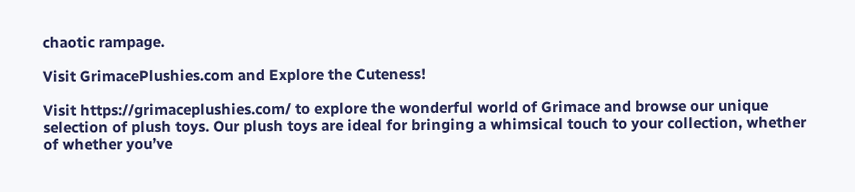chaotic rampage.

Visit GrimacePlushies.com and Explore the Cuteness!

Visit https://grimaceplushies.com/ to explore the wonderful world of Grimace and browse our unique selection of plush toys. Our plush toys are ideal for bringing a whimsical touch to your collection, whether of whether you’ve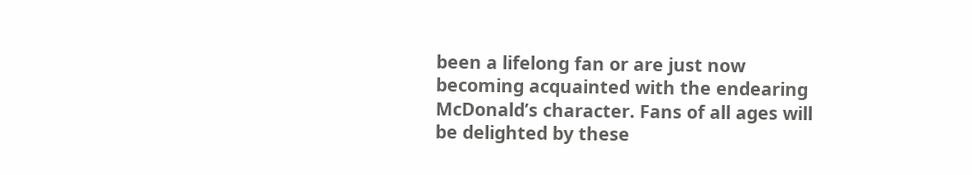been a lifelong fan or are just now becoming acquainted with the endearing McDonald’s character. Fans of all ages will be delighted by these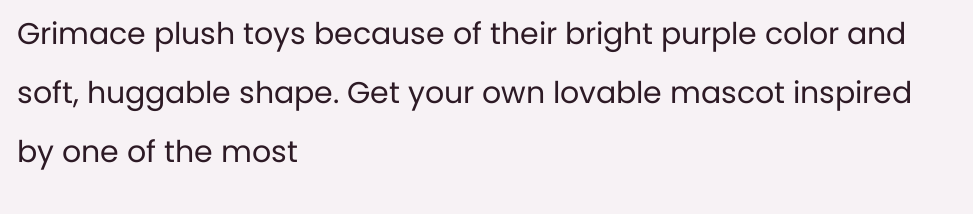Grimace plush toys because of their bright purple color and soft, huggable shape. Get your own lovable mascot inspired by one of the most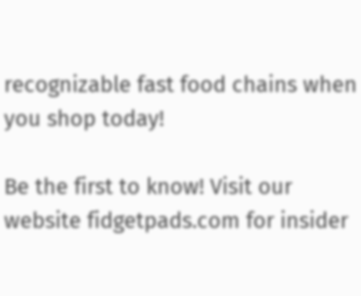recognizable fast food chains when you shop today!

Be the first to know! Visit our website fidgetpads.com for insider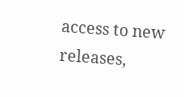access to new releases,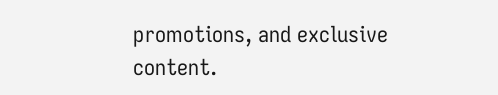promotions, and exclusive content.